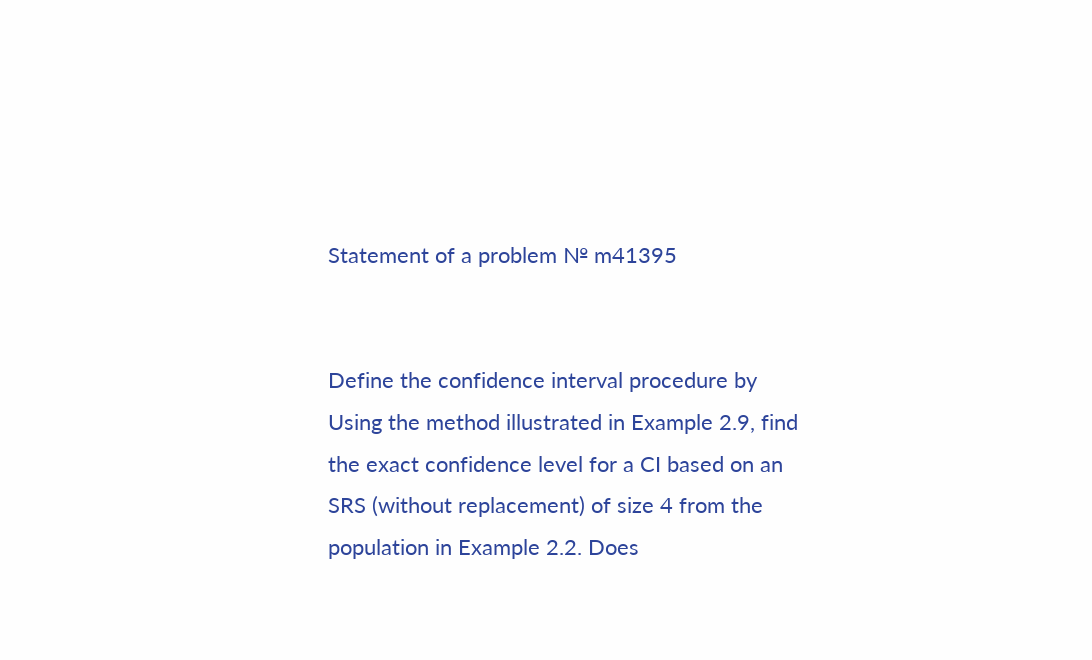Statement of a problem № m41395


Define the confidence interval procedure by Using the method illustrated in Example 2.9, find the exact confidence level for a CI based on an SRS (without replacement) of size 4 from the population in Example 2.2. Does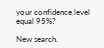your confidence level equal 95%?

New search.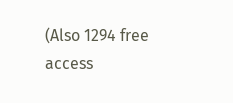(Also 1294 free access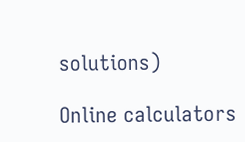solutions)

Online calculators